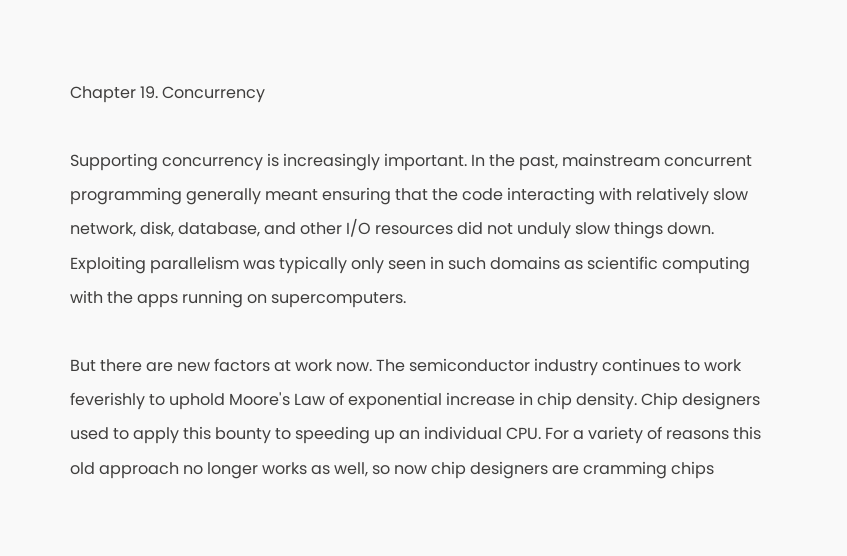Chapter 19. Concurrency

Supporting concurrency is increasingly important. In the past, mainstream concurrent programming generally meant ensuring that the code interacting with relatively slow network, disk, database, and other I/O resources did not unduly slow things down. Exploiting parallelism was typically only seen in such domains as scientific computing with the apps running on supercomputers.

But there are new factors at work now. The semiconductor industry continues to work feverishly to uphold Moore's Law of exponential increase in chip density. Chip designers used to apply this bounty to speeding up an individual CPU. For a variety of reasons this old approach no longer works as well, so now chip designers are cramming chips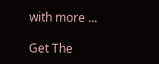with more ...

Get The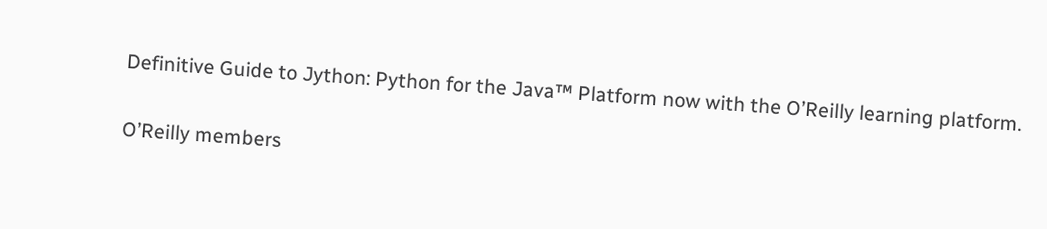Definitive Guide to Jython: Python for the Java™ Platform now with the O’Reilly learning platform.

O’Reilly members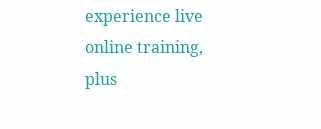experience live online training, plus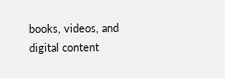books, videos, and digital content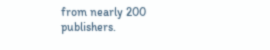from nearly 200 publishers.